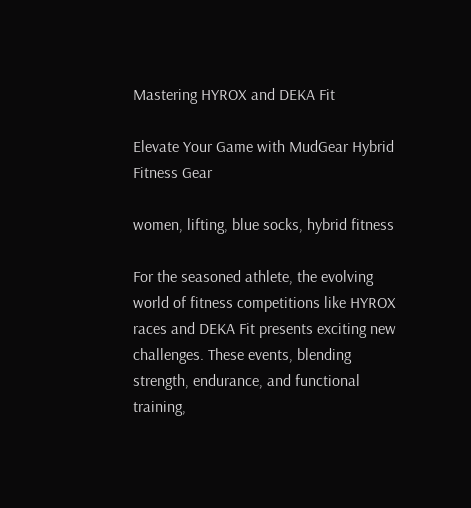Mastering HYROX and DEKA Fit

Elevate Your Game with MudGear Hybrid Fitness Gear

women, lifting, blue socks, hybrid fitness

For the seasoned athlete, the evolving world of fitness competitions like HYROX races and DEKA Fit presents exciting new challenges. These events, blending strength, endurance, and functional training,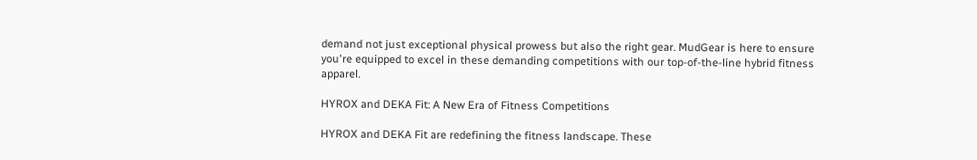demand not just exceptional physical prowess but also the right gear. MudGear is here to ensure you're equipped to excel in these demanding competitions with our top-of-the-line hybrid fitness apparel.

HYROX and DEKA Fit: A New Era of Fitness Competitions

HYROX and DEKA Fit are redefining the fitness landscape. These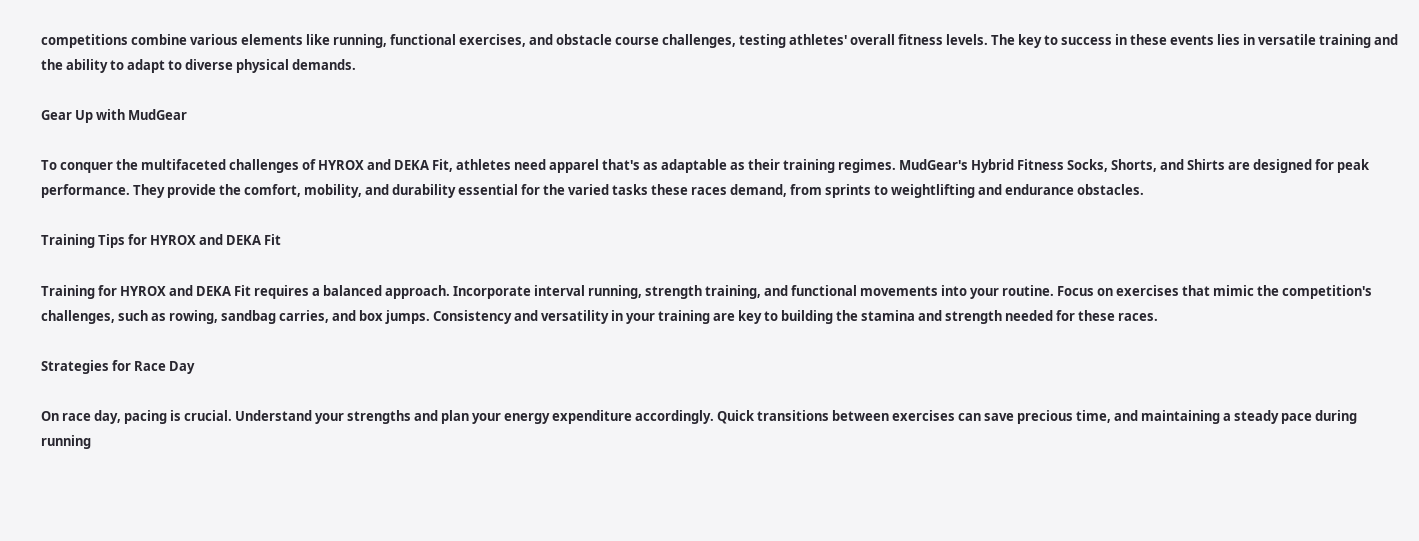competitions combine various elements like running, functional exercises, and obstacle course challenges, testing athletes' overall fitness levels. The key to success in these events lies in versatile training and the ability to adapt to diverse physical demands.

Gear Up with MudGear

To conquer the multifaceted challenges of HYROX and DEKA Fit, athletes need apparel that's as adaptable as their training regimes. MudGear's Hybrid Fitness Socks, Shorts, and Shirts are designed for peak performance. They provide the comfort, mobility, and durability essential for the varied tasks these races demand, from sprints to weightlifting and endurance obstacles.

Training Tips for HYROX and DEKA Fit

Training for HYROX and DEKA Fit requires a balanced approach. Incorporate interval running, strength training, and functional movements into your routine. Focus on exercises that mimic the competition's challenges, such as rowing, sandbag carries, and box jumps. Consistency and versatility in your training are key to building the stamina and strength needed for these races.

Strategies for Race Day

On race day, pacing is crucial. Understand your strengths and plan your energy expenditure accordingly. Quick transitions between exercises can save precious time, and maintaining a steady pace during running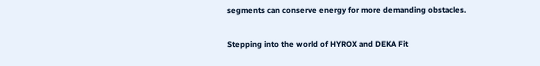segments can conserve energy for more demanding obstacles.

Stepping into the world of HYROX and DEKA Fit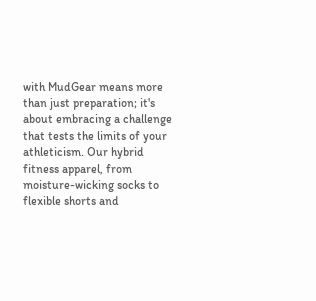with MudGear means more than just preparation; it's about embracing a challenge that tests the limits of your athleticism. Our hybrid fitness apparel, from moisture-wicking socks to flexible shorts and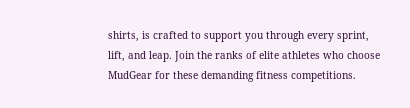shirts, is crafted to support you through every sprint, lift, and leap. Join the ranks of elite athletes who choose MudGear for these demanding fitness competitions.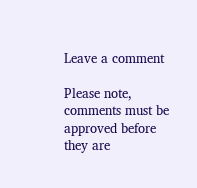Leave a comment

Please note, comments must be approved before they are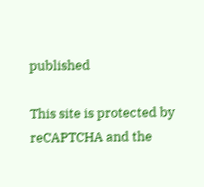published

This site is protected by reCAPTCHA and the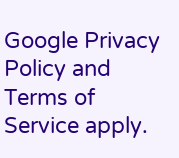Google Privacy Policy and Terms of Service apply.